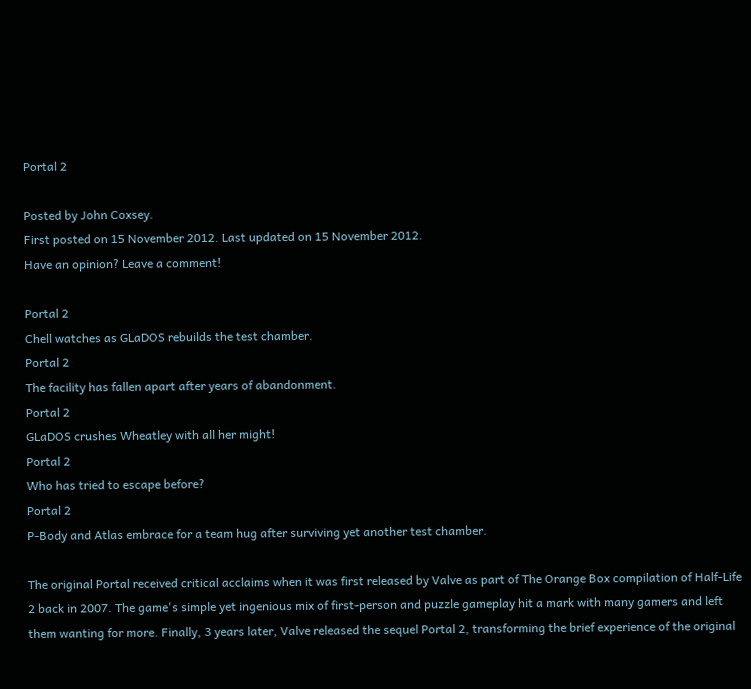Portal 2

Posted by John Coxsey.
First posted on 15 November 2012. Last updated on 15 November 2012.
Have an opinion? Leave a comment!

Portal 2
Chell watches as GLaDOS rebuilds the test chamber.
Portal 2
The facility has fallen apart after years of abandonment.
Portal 2
GLaDOS crushes Wheatley with all her might!
Portal 2
Who has tried to escape before?
Portal 2
P-Body and Atlas embrace for a team hug after surviving yet another test chamber.

The original Portal received critical acclaims when it was first released by Valve as part of The Orange Box compilation of Half-Life 2 back in 2007. The game's simple yet ingenious mix of first-person and puzzle gameplay hit a mark with many gamers and left them wanting for more. Finally, 3 years later, Valve released the sequel Portal 2, transforming the brief experience of the original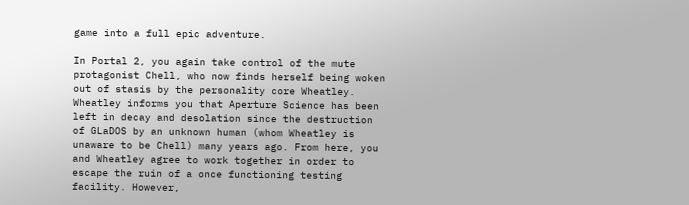game into a full epic adventure.

In Portal 2, you again take control of the mute protagonist Chell, who now finds herself being woken out of stasis by the personality core Wheatley. Wheatley informs you that Aperture Science has been left in decay and desolation since the destruction of GLaDOS by an unknown human (whom Wheatley is unaware to be Chell) many years ago. From here, you and Wheatley agree to work together in order to escape the ruin of a once functioning testing facility. However,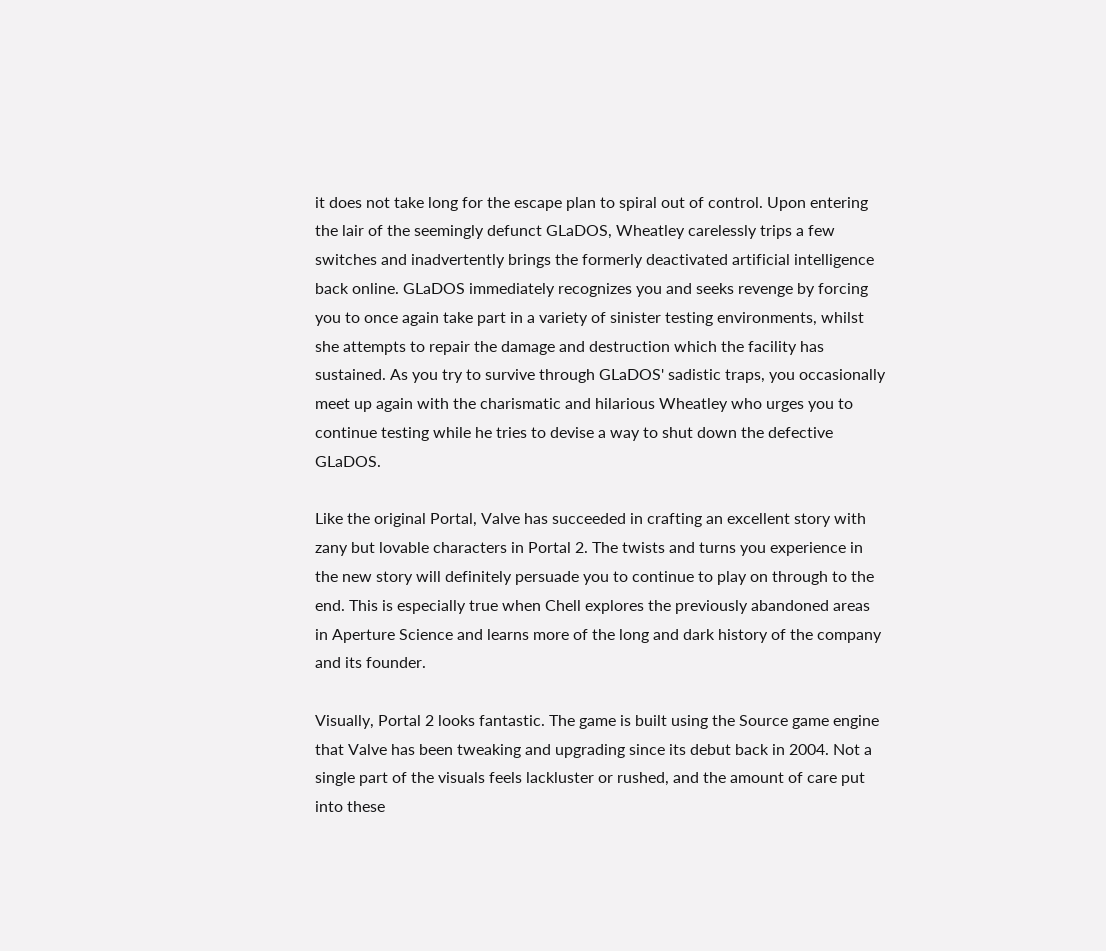it does not take long for the escape plan to spiral out of control. Upon entering the lair of the seemingly defunct GLaDOS, Wheatley carelessly trips a few switches and inadvertently brings the formerly deactivated artificial intelligence back online. GLaDOS immediately recognizes you and seeks revenge by forcing you to once again take part in a variety of sinister testing environments, whilst she attempts to repair the damage and destruction which the facility has sustained. As you try to survive through GLaDOS' sadistic traps, you occasionally meet up again with the charismatic and hilarious Wheatley who urges you to continue testing while he tries to devise a way to shut down the defective GLaDOS.

Like the original Portal, Valve has succeeded in crafting an excellent story with zany but lovable characters in Portal 2. The twists and turns you experience in the new story will definitely persuade you to continue to play on through to the end. This is especially true when Chell explores the previously abandoned areas in Aperture Science and learns more of the long and dark history of the company and its founder.

Visually, Portal 2 looks fantastic. The game is built using the Source game engine that Valve has been tweaking and upgrading since its debut back in 2004. Not a single part of the visuals feels lackluster or rushed, and the amount of care put into these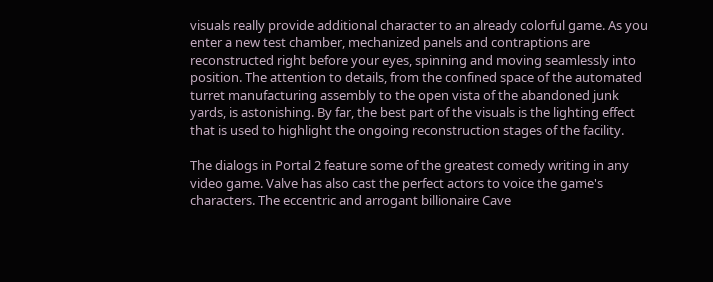visuals really provide additional character to an already colorful game. As you enter a new test chamber, mechanized panels and contraptions are reconstructed right before your eyes, spinning and moving seamlessly into position. The attention to details, from the confined space of the automated turret manufacturing assembly to the open vista of the abandoned junk yards, is astonishing. By far, the best part of the visuals is the lighting effect that is used to highlight the ongoing reconstruction stages of the facility.

The dialogs in Portal 2 feature some of the greatest comedy writing in any video game. Valve has also cast the perfect actors to voice the game's characters. The eccentric and arrogant billionaire Cave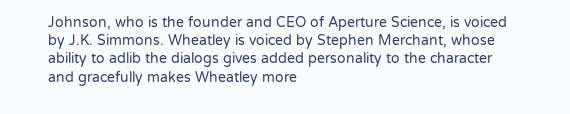Johnson, who is the founder and CEO of Aperture Science, is voiced by J.K. Simmons. Wheatley is voiced by Stephen Merchant, whose ability to adlib the dialogs gives added personality to the character and gracefully makes Wheatley more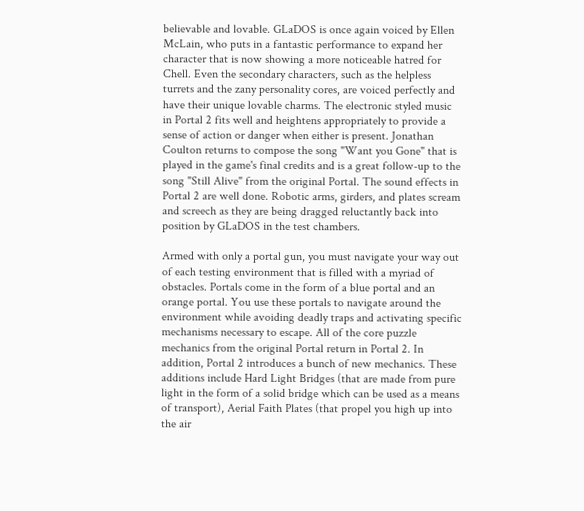believable and lovable. GLaDOS is once again voiced by Ellen McLain, who puts in a fantastic performance to expand her character that is now showing a more noticeable hatred for Chell. Even the secondary characters, such as the helpless turrets and the zany personality cores, are voiced perfectly and have their unique lovable charms. The electronic styled music in Portal 2 fits well and heightens appropriately to provide a sense of action or danger when either is present. Jonathan Coulton returns to compose the song "Want you Gone" that is played in the game's final credits and is a great follow-up to the song "Still Alive" from the original Portal. The sound effects in Portal 2 are well done. Robotic arms, girders, and plates scream and screech as they are being dragged reluctantly back into position by GLaDOS in the test chambers.

Armed with only a portal gun, you must navigate your way out of each testing environment that is filled with a myriad of obstacles. Portals come in the form of a blue portal and an orange portal. You use these portals to navigate around the environment while avoiding deadly traps and activating specific mechanisms necessary to escape. All of the core puzzle mechanics from the original Portal return in Portal 2. In addition, Portal 2 introduces a bunch of new mechanics. These additions include Hard Light Bridges (that are made from pure light in the form of a solid bridge which can be used as a means of transport), Aerial Faith Plates (that propel you high up into the air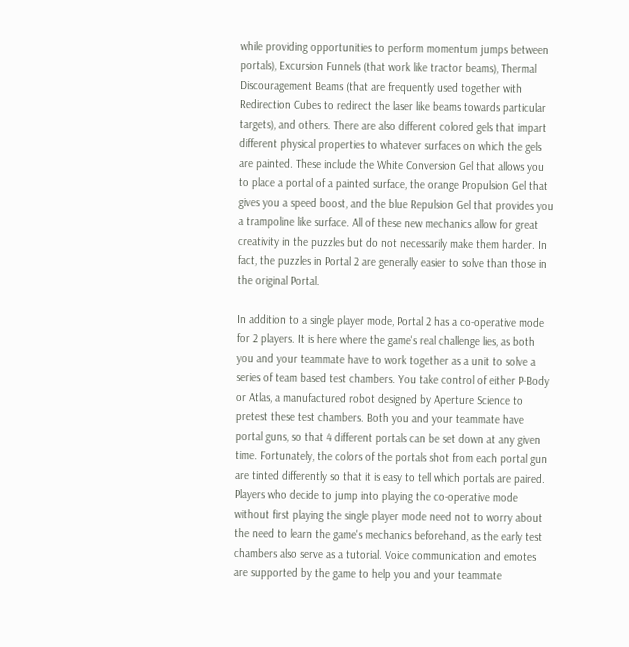while providing opportunities to perform momentum jumps between portals), Excursion Funnels (that work like tractor beams), Thermal Discouragement Beams (that are frequently used together with Redirection Cubes to redirect the laser like beams towards particular targets), and others. There are also different colored gels that impart different physical properties to whatever surfaces on which the gels are painted. These include the White Conversion Gel that allows you to place a portal of a painted surface, the orange Propulsion Gel that gives you a speed boost, and the blue Repulsion Gel that provides you a trampoline like surface. All of these new mechanics allow for great creativity in the puzzles but do not necessarily make them harder. In fact, the puzzles in Portal 2 are generally easier to solve than those in the original Portal.

In addition to a single player mode, Portal 2 has a co-operative mode for 2 players. It is here where the game's real challenge lies, as both you and your teammate have to work together as a unit to solve a series of team based test chambers. You take control of either P-Body or Atlas, a manufactured robot designed by Aperture Science to pretest these test chambers. Both you and your teammate have portal guns, so that 4 different portals can be set down at any given time. Fortunately, the colors of the portals shot from each portal gun are tinted differently so that it is easy to tell which portals are paired. Players who decide to jump into playing the co-operative mode without first playing the single player mode need not to worry about the need to learn the game's mechanics beforehand, as the early test chambers also serve as a tutorial. Voice communication and emotes are supported by the game to help you and your teammate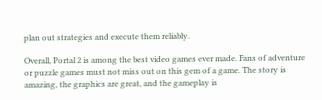plan out strategies and execute them reliably.

Overall, Portal 2 is among the best video games ever made. Fans of adventure or puzzle games must not miss out on this gem of a game. The story is amazing, the graphics are great, and the gameplay is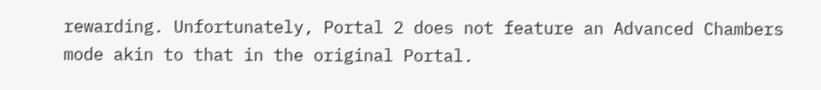rewarding. Unfortunately, Portal 2 does not feature an Advanced Chambers mode akin to that in the original Portal.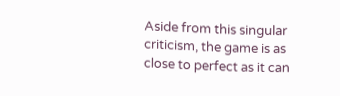Aside from this singular criticism, the game is as close to perfect as it can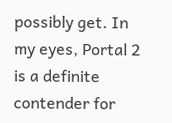possibly get. In my eyes, Portal 2 is a definite contender for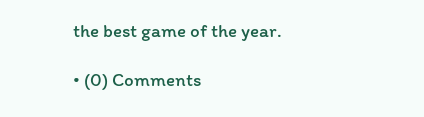the best game of the year.

• (0) Comments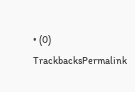• (0) TrackbacksPermalink